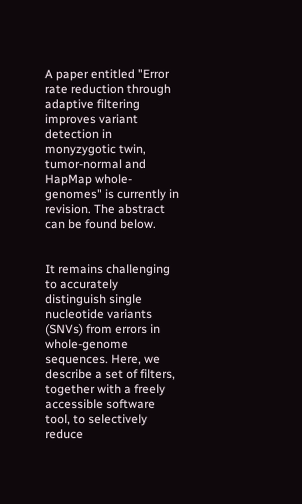A paper entitled "Error rate reduction through adaptive filtering improves variant detection in monyzygotic twin, tumor-normal and HapMap whole-genomes" is currently in revision. The abstract can be found below.


It remains challenging to accurately distinguish single nucleotide variants (SNVs) from errors in whole-genome sequences. Here, we describe a set of filters, together with a freely accessible software tool, to selectively reduce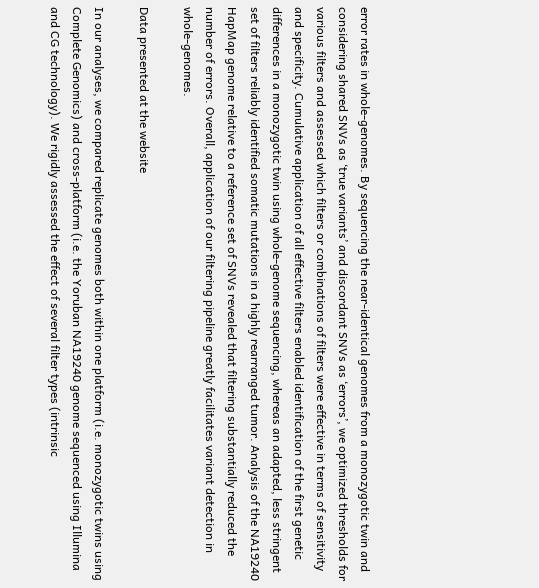error rates in whole-genomes. By sequencing the near-identical genomes from a monozygotic twin and considering shared SNVs as ‘true variants’ and discordant SNVs as ‘errors’, we optimized thresholds for various filters and assessed which filters or combinations of filters were effective in terms of sensitivity and specificity. Cumulative application of all effective filters enabled identification of the first genetic differences in a monozygotic twin using whole-genome sequencing, whereas an adapted, less stringent set of filters reliably identified somatic mutations in a highly rearranged tumor. Analysis of the NA19240 HapMap genome relative to a reference set of SNVs revealed that filtering substantially reduced the number of errors. Overall, application of our filtering pipeline greatly facilitates variant detection in whole-genomes.

Data presented at the website

In our analyses, we compared replicate genomes both within one platform (i.e. monozygotic twins using Complete Genomics) and cross-platform (i.e. the Yoruban NA19240 genome sequenced using Illumina and CG technology). We rigidly assessed the effect of several filter types (intrinsic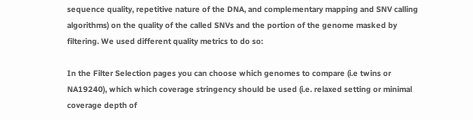sequence quality, repetitive nature of the DNA, and complementary mapping and SNV calling algorithms) on the quality of the called SNVs and the portion of the genome masked by filtering. We used different quality metrics to do so:

In the Filter Selection pages you can choose which genomes to compare (i.e twins or NA19240), which which coverage stringency should be used (i.e. relaxed setting or minimal coverage depth of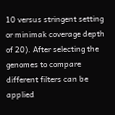10 versus stringent setting or minimak coverage depth of 20). After selecting the genomes to compare different filters can be applied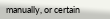manually, or certain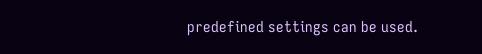predefined settings can be used.